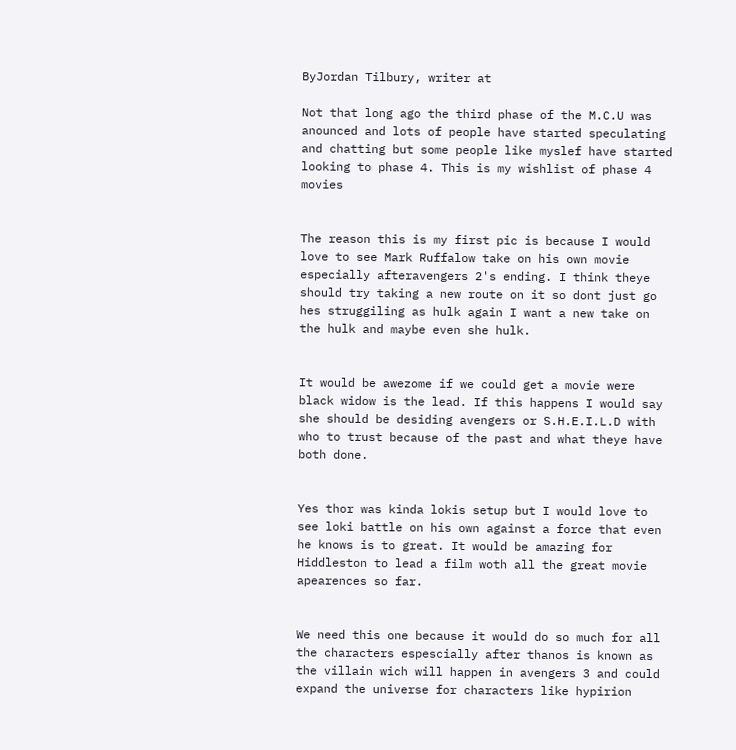ByJordan Tilbury, writer at

Not that long ago the third phase of the M.C.U was anounced and lots of people have started speculating and chatting but some people like myslef have started looking to phase 4. This is my wishlist of phase 4 movies


The reason this is my first pic is because I would love to see Mark Ruffalow take on his own movie especially afteravengers 2's ending. I think theye should try taking a new route on it so dont just go hes struggiling as hulk again I want a new take on the hulk and maybe even she hulk.


It would be awezome if we could get a movie were black widow is the lead. If this happens I would say she should be desiding avengers or S.H.E.I.L.D with who to trust because of the past and what theye have both done.


Yes thor was kinda lokis setup but I would love to see loki battle on his own against a force that even he knows is to great. It would be amazing for Hiddleston to lead a film woth all the great movie apearences so far.


We need this one because it would do so much for all the characters espescially after thanos is known as the villain wich will happen in avengers 3 and could expand the universe for characters like hypirion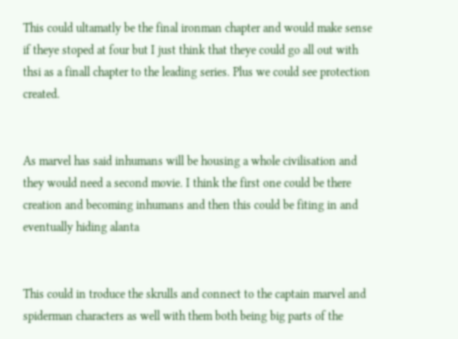This could ultamatly be the final ironman chapter and would make sense if theye stoped at four but I just think that theye could go all out with thsi as a finall chapter to the leading series. Plus we could see protection created.


As marvel has said inhumans will be housing a whole civilisation and they would need a second movie. I think the first one could be there creation and becoming inhumans and then this could be fiting in and eventually hiding alanta


This could in troduce the skrulls and connect to the captain marvel and spiderman characters as well with them both being big parts of the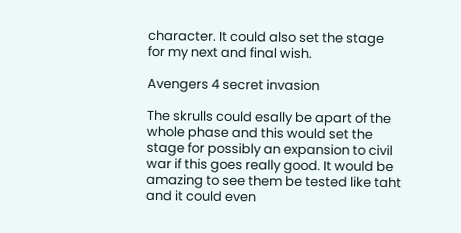character. It could also set the stage for my next and final wish.

Avengers 4 secret invasion

The skrulls could esally be apart of the whole phase and this would set the stage for possibly an expansion to civil war if this goes really good. It would be amazing to see them be tested like taht and it could even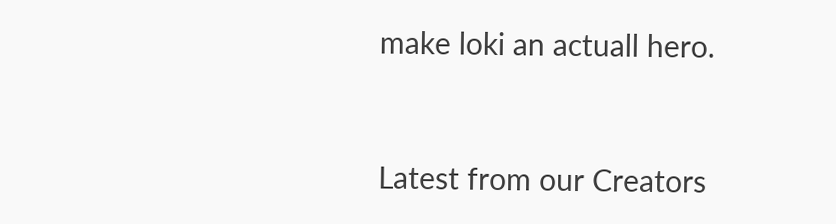make loki an actuall hero.


Latest from our Creators